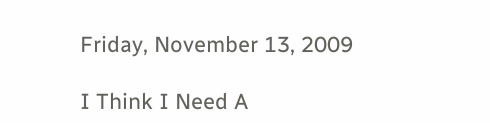Friday, November 13, 2009

I Think I Need A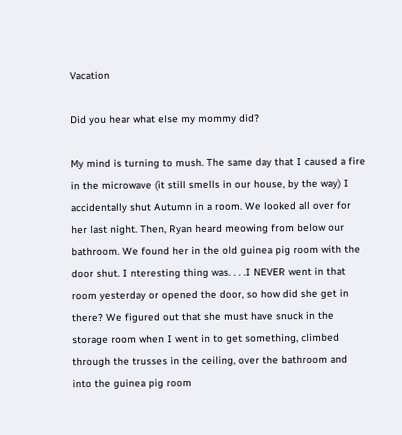Vacation

Did you hear what else my mommy did?

My mind is turning to mush. The same day that I caused a fire in the microwave (it still smells in our house, by the way) I accidentally shut Autumn in a room. We looked all over for her last night. Then, Ryan heard meowing from below our bathroom. We found her in the old guinea pig room with the door shut. I nteresting thing was. . . .I NEVER went in that room yesterday or opened the door, so how did she get in there? We figured out that she must have snuck in the storage room when I went in to get something, climbed through the trusses in the ceiling, over the bathroom and into the guinea pig room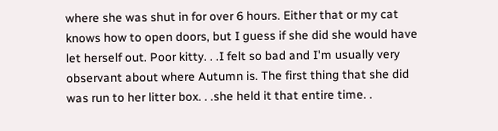where she was shut in for over 6 hours. Either that or my cat knows how to open doors, but I guess if she did she would have let herself out. Poor kitty. . .I felt so bad and I'm usually very observant about where Autumn is. The first thing that she did was run to her litter box. . .she held it that entire time. .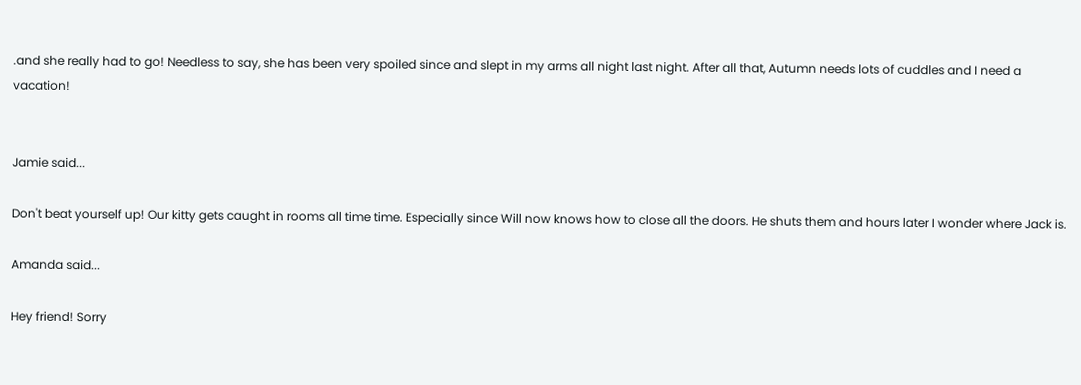.and she really had to go! Needless to say, she has been very spoiled since and slept in my arms all night last night. After all that, Autumn needs lots of cuddles and I need a vacation!


Jamie said...

Don't beat yourself up! Our kitty gets caught in rooms all time time. Especially since Will now knows how to close all the doors. He shuts them and hours later I wonder where Jack is.

Amanda said...

Hey friend! Sorry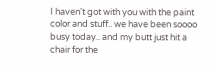I haven't got with you with the paint color and stuff.. we have been soooo busy today.. and my butt just hit a chair for the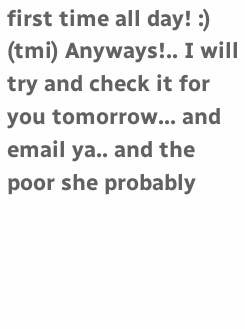first time all day! :) (tmi) Anyways!.. I will try and check it for you tomorrow... and email ya.. and the poor she probably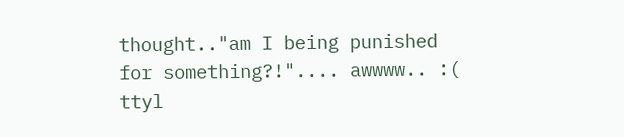thought.."am I being punished for something?!".... awwww.. :( ttyl